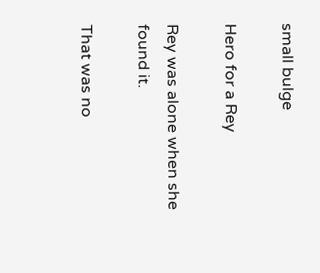small bulge

Hero for a Rey

Rey was alone when she found it.

That was no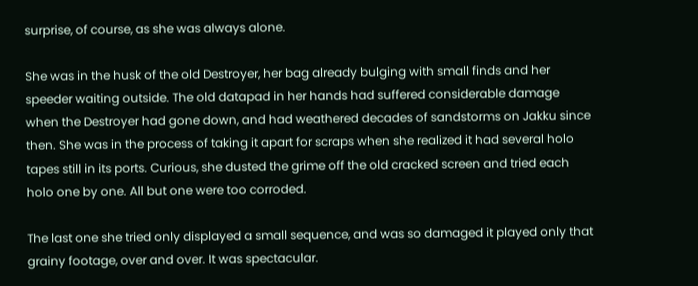surprise, of course, as she was always alone.

She was in the husk of the old Destroyer, her bag already bulging with small finds and her speeder waiting outside. The old datapad in her hands had suffered considerable damage when the Destroyer had gone down, and had weathered decades of sandstorms on Jakku since then. She was in the process of taking it apart for scraps when she realized it had several holo tapes still in its ports. Curious, she dusted the grime off the old cracked screen and tried each holo one by one. All but one were too corroded.

The last one she tried only displayed a small sequence, and was so damaged it played only that grainy footage, over and over. It was spectacular.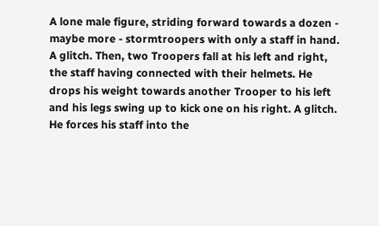A lone male figure, striding forward towards a dozen - maybe more - stormtroopers with only a staff in hand. A glitch. Then, two Troopers fall at his left and right, the staff having connected with their helmets. He drops his weight towards another Trooper to his left and his legs swing up to kick one on his right. A glitch. He forces his staff into the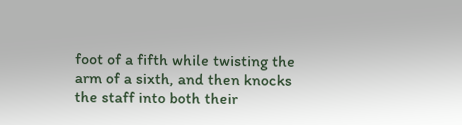foot of a fifth while twisting the arm of a sixth, and then knocks the staff into both their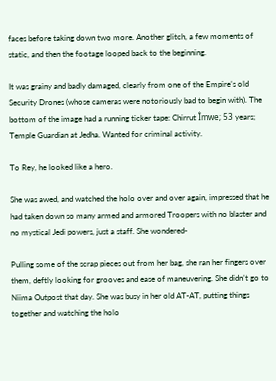faces before taking down two more. Another glitch, a few moments of static, and then the footage looped back to the beginning.

It was grainy and badly damaged, clearly from one of the Empire’s old Security Drones (whose cameras were notoriously bad to begin with). The bottom of the image had a running ticker tape: Chirrut Îmwe; 53 years; Temple Guardian at Jedha. Wanted for criminal activity.

To Rey, he looked like a hero.

She was awed, and watched the holo over and over again, impressed that he had taken down so many armed and armored Troopers with no blaster and no mystical Jedi powers, just a staff. She wondered-

Pulling some of the scrap pieces out from her bag, she ran her fingers over them, deftly looking for grooves and ease of maneuvering. She didn’t go to Niima Outpost that day. She was busy in her old AT-AT, putting things together and watching the holo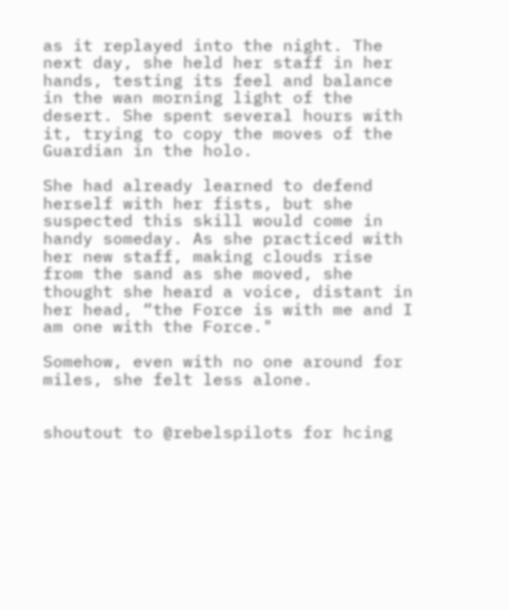as it replayed into the night. The next day, she held her staff in her hands, testing its feel and balance in the wan morning light of the desert. She spent several hours with it, trying to copy the moves of the Guardian in the holo.

She had already learned to defend herself with her fists, but she suspected this skill would come in handy someday. As she practiced with her new staff, making clouds rise from the sand as she moved, she thought she heard a voice, distant in her head, “the Force is with me and I am one with the Force."

Somehow, even with no one around for miles, she felt less alone.


shoutout to @rebelspilots for hcing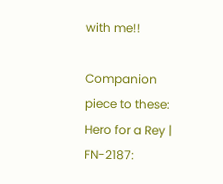with me!!

Companion piece to these: Hero for a Rey | FN-2187: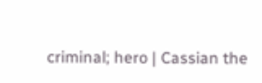criminal; hero | Cassian the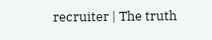recruiter | The truth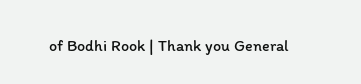of Bodhi Rook | Thank you General